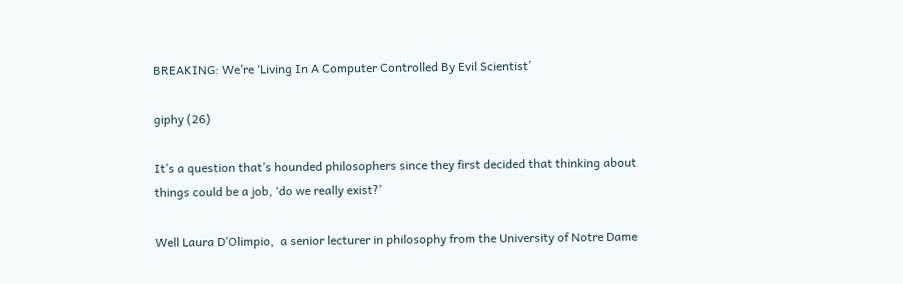BREAKING: We’re ‘Living In A Computer Controlled By Evil Scientist’

giphy (26)

It’s a question that’s hounded philosophers since they first decided that thinking about things could be a job, ‘do we really exist?’

Well Laura D’Olimpio,  a senior lecturer in philosophy from the University of Notre Dame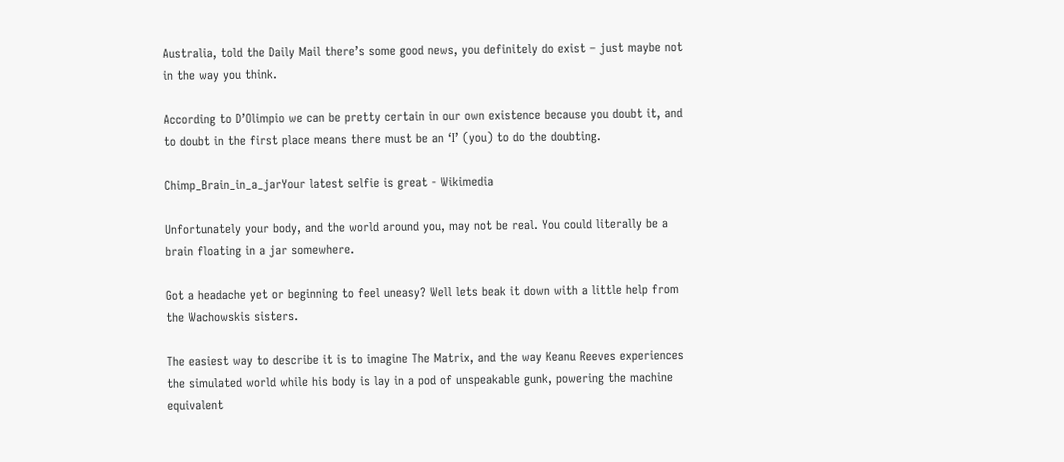Australia, told the Daily Mail there’s some good news, you definitely do exist – just maybe not in the way you think.

According to D’Olimpio we can be pretty certain in our own existence because you doubt it, and to doubt in the first place means there must be an ‘I’ (you) to do the doubting.

Chimp_Brain_in_a_jarYour latest selfie is great - Wikimedia

Unfortunately your body, and the world around you, may not be real. You could literally be a brain floating in a jar somewhere.

Got a headache yet or beginning to feel uneasy? Well lets beak it down with a little help from the Wachowskis sisters.

The easiest way to describe it is to imagine The Matrix, and the way Keanu Reeves experiences the simulated world while his body is lay in a pod of unspeakable gunk, powering the machine equivalent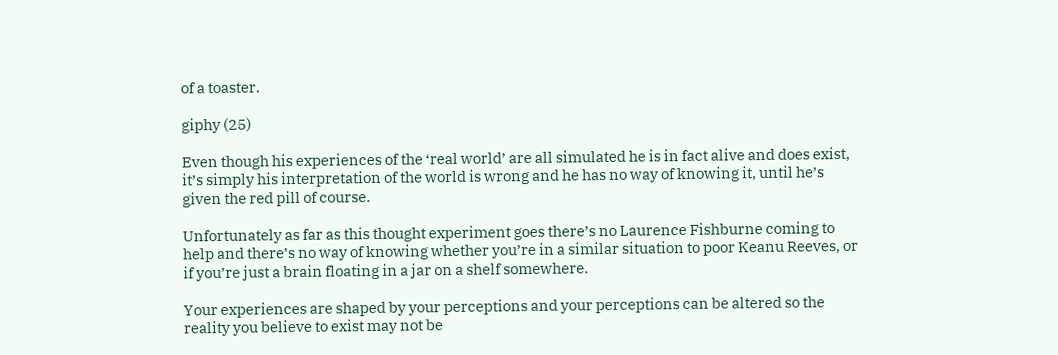of a toaster.

giphy (25)

Even though his experiences of the ‘real world’ are all simulated he is in fact alive and does exist, it’s simply his interpretation of the world is wrong and he has no way of knowing it, until he’s given the red pill of course.

Unfortunately as far as this thought experiment goes there’s no Laurence Fishburne coming to help and there’s no way of knowing whether you’re in a similar situation to poor Keanu Reeves, or if you’re just a brain floating in a jar on a shelf somewhere.

Your experiences are shaped by your perceptions and your perceptions can be altered so the reality you believe to exist may not be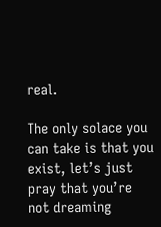real.

The only solace you can take is that you exist, let’s just pray that you’re not dreaming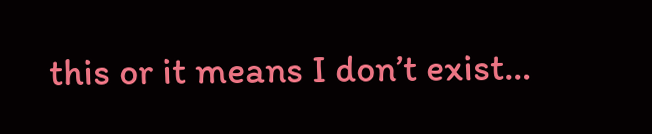this or it means I don’t exist…